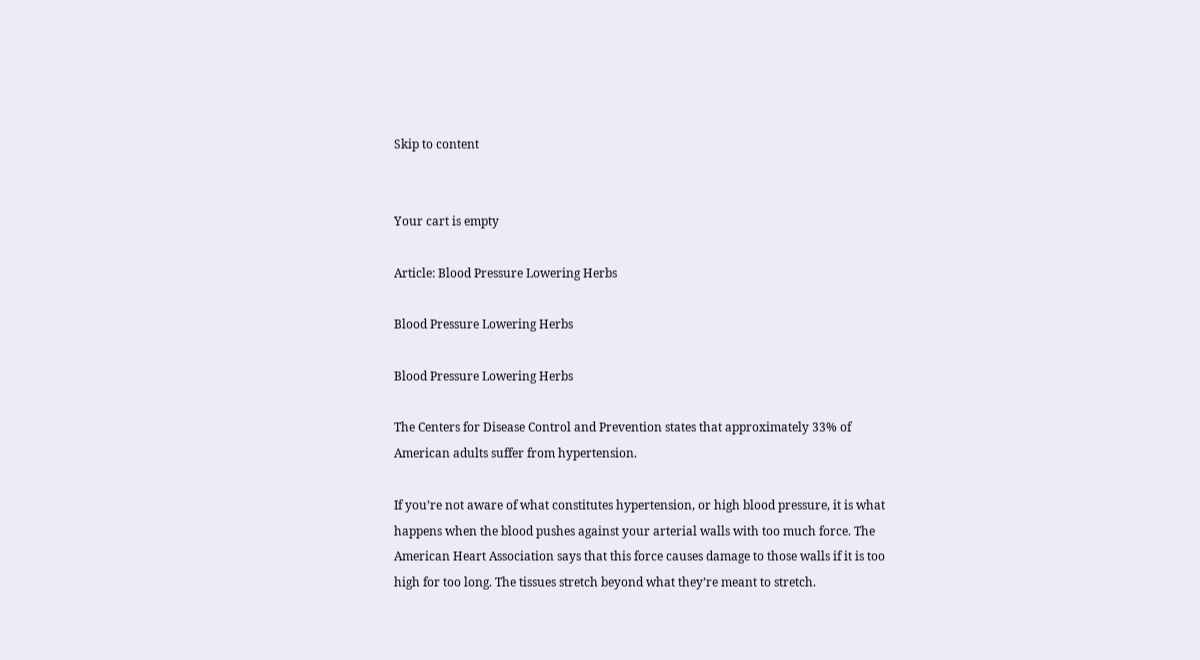Skip to content


Your cart is empty

Article: Blood Pressure Lowering Herbs

Blood Pressure Lowering Herbs

Blood Pressure Lowering Herbs

The Centers for Disease Control and Prevention states that approximately 33% of American adults suffer from hypertension.

If you’re not aware of what constitutes hypertension, or high blood pressure, it is what happens when the blood pushes against your arterial walls with too much force. The American Heart Association says that this force causes damage to those walls if it is too high for too long. The tissues stretch beyond what they’re meant to stretch.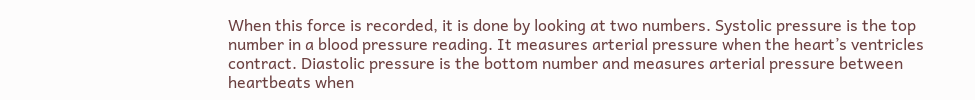When this force is recorded, it is done by looking at two numbers. Systolic pressure is the top number in a blood pressure reading. It measures arterial pressure when the heart’s ventricles contract. Diastolic pressure is the bottom number and measures arterial pressure between heartbeats when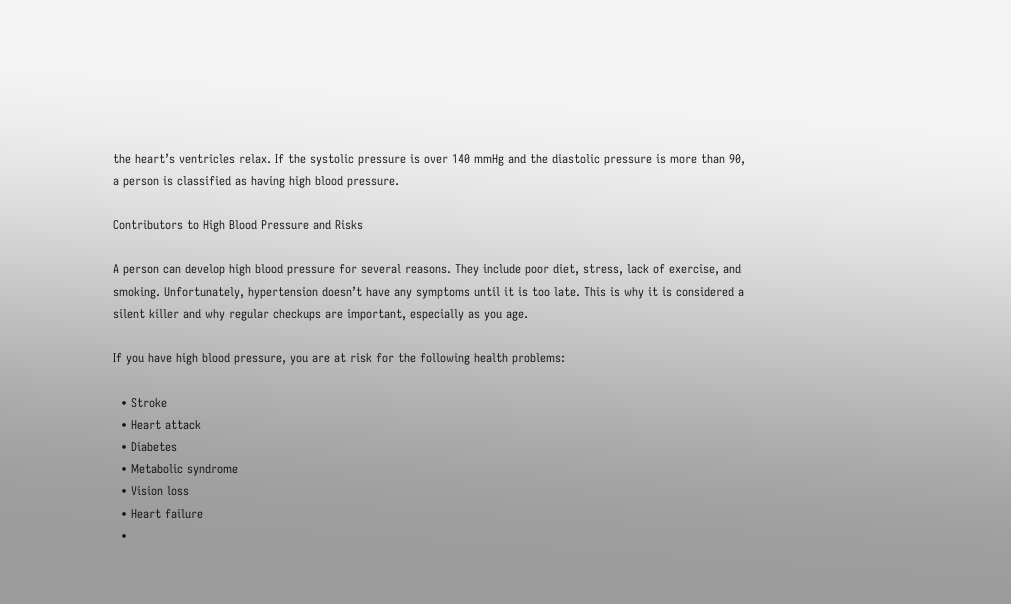the heart’s ventricles relax. If the systolic pressure is over 140 mmHg and the diastolic pressure is more than 90, a person is classified as having high blood pressure.

Contributors to High Blood Pressure and Risks

A person can develop high blood pressure for several reasons. They include poor diet, stress, lack of exercise, and smoking. Unfortunately, hypertension doesn’t have any symptoms until it is too late. This is why it is considered a silent killer and why regular checkups are important, especially as you age.

If you have high blood pressure, you are at risk for the following health problems:

  • Stroke
  • Heart attack
  • Diabetes
  • Metabolic syndrome
  • Vision loss
  • Heart failure
  •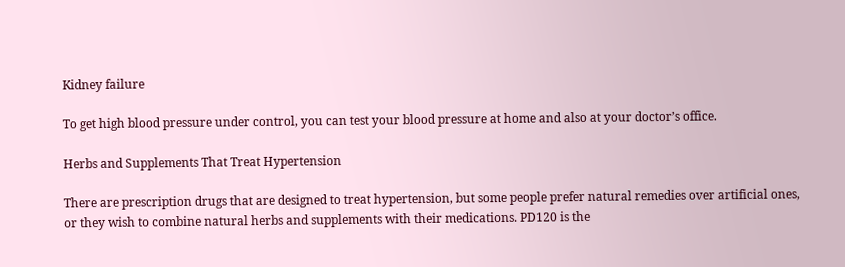Kidney failure

To get high blood pressure under control, you can test your blood pressure at home and also at your doctor’s office.

Herbs and Supplements That Treat Hypertension

There are prescription drugs that are designed to treat hypertension, but some people prefer natural remedies over artificial ones, or they wish to combine natural herbs and supplements with their medications. PD120 is the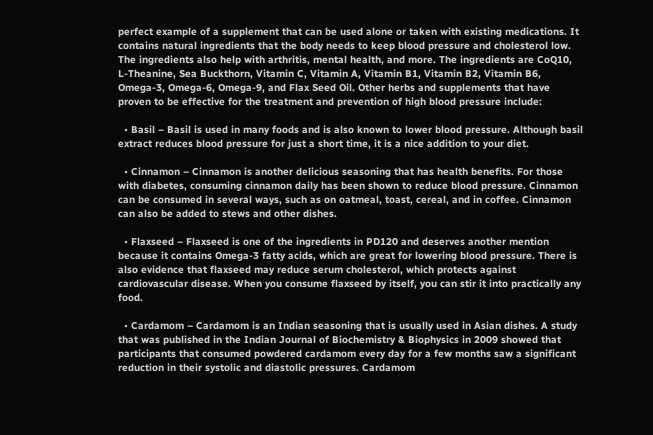perfect example of a supplement that can be used alone or taken with existing medications. It contains natural ingredients that the body needs to keep blood pressure and cholesterol low. The ingredients also help with arthritis, mental health, and more. The ingredients are CoQ10, L-Theanine, Sea Buckthorn, Vitamin C, Vitamin A, Vitamin B1, Vitamin B2, Vitamin B6, Omega-3, Omega-6, Omega-9, and Flax Seed Oil. Other herbs and supplements that have proven to be effective for the treatment and prevention of high blood pressure include:

  • Basil – Basil is used in many foods and is also known to lower blood pressure. Although basil extract reduces blood pressure for just a short time, it is a nice addition to your diet.

  • Cinnamon – Cinnamon is another delicious seasoning that has health benefits. For those with diabetes, consuming cinnamon daily has been shown to reduce blood pressure. Cinnamon can be consumed in several ways, such as on oatmeal, toast, cereal, and in coffee. Cinnamon can also be added to stews and other dishes.

  • Flaxseed – Flaxseed is one of the ingredients in PD120 and deserves another mention because it contains Omega-3 fatty acids, which are great for lowering blood pressure. There is also evidence that flaxseed may reduce serum cholesterol, which protects against cardiovascular disease. When you consume flaxseed by itself, you can stir it into practically any food.

  • Cardamom – Cardamom is an Indian seasoning that is usually used in Asian dishes. A study that was published in the Indian Journal of Biochemistry & Biophysics in 2009 showed that participants that consumed powdered cardamom every day for a few months saw a significant reduction in their systolic and diastolic pressures. Cardamom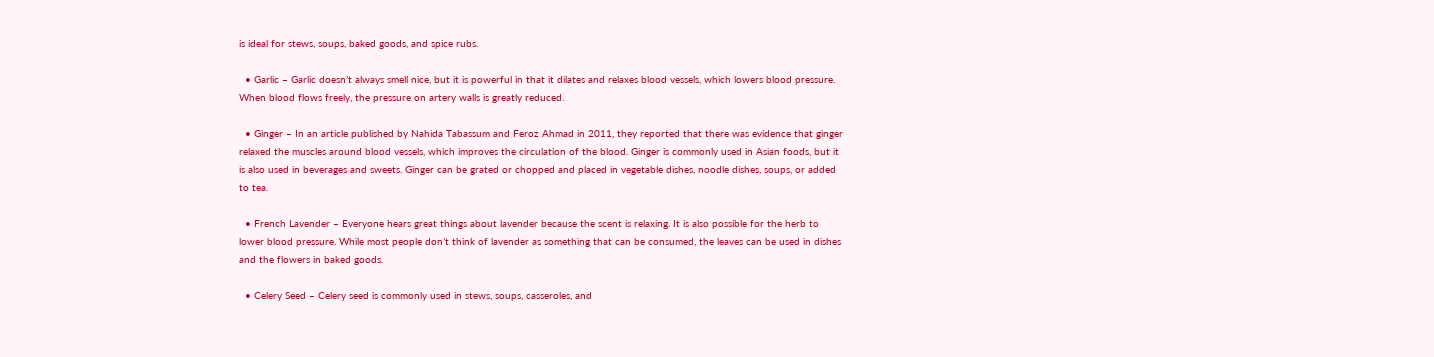is ideal for stews, soups, baked goods, and spice rubs.

  • Garlic – Garlic doesn’t always smell nice, but it is powerful in that it dilates and relaxes blood vessels, which lowers blood pressure. When blood flows freely, the pressure on artery walls is greatly reduced.

  • Ginger – In an article published by Nahida Tabassum and Feroz Ahmad in 2011, they reported that there was evidence that ginger relaxed the muscles around blood vessels, which improves the circulation of the blood. Ginger is commonly used in Asian foods, but it is also used in beverages and sweets. Ginger can be grated or chopped and placed in vegetable dishes, noodle dishes, soups, or added to tea.

  • French Lavender – Everyone hears great things about lavender because the scent is relaxing. It is also possible for the herb to lower blood pressure. While most people don’t think of lavender as something that can be consumed, the leaves can be used in dishes and the flowers in baked goods.

  • Celery Seed – Celery seed is commonly used in stews, soups, casseroles, and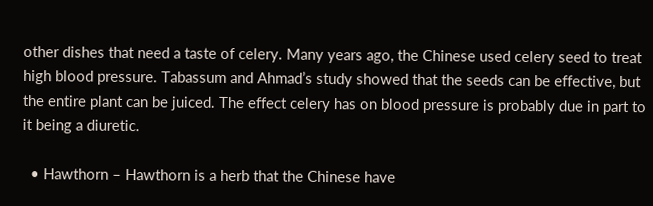other dishes that need a taste of celery. Many years ago, the Chinese used celery seed to treat high blood pressure. Tabassum and Ahmad’s study showed that the seeds can be effective, but the entire plant can be juiced. The effect celery has on blood pressure is probably due in part to it being a diuretic.

  • Hawthorn – Hawthorn is a herb that the Chinese have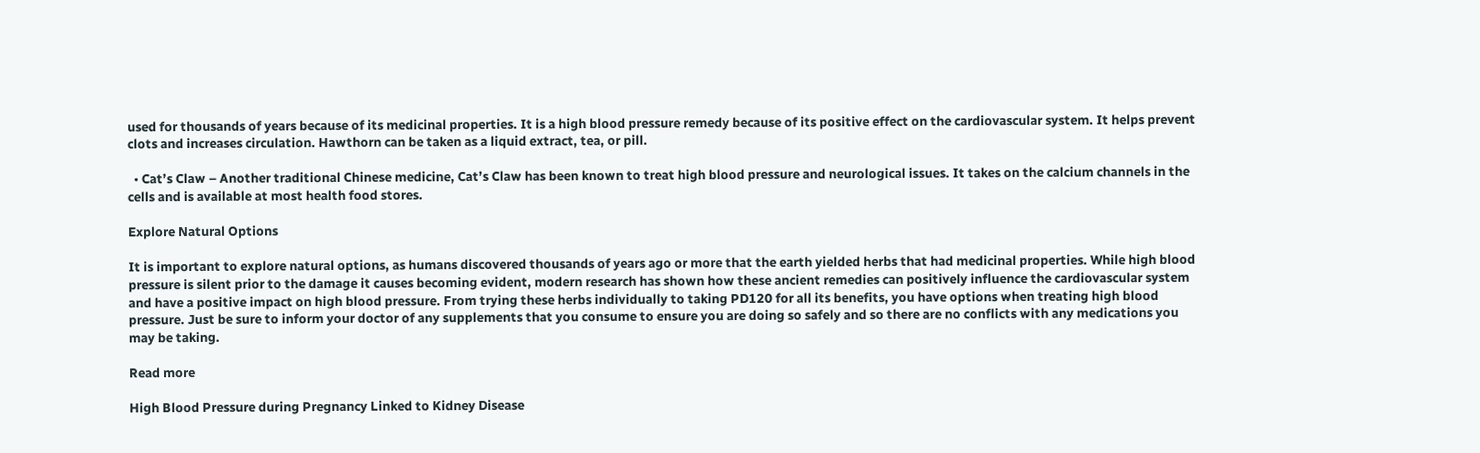used for thousands of years because of its medicinal properties. It is a high blood pressure remedy because of its positive effect on the cardiovascular system. It helps prevent clots and increases circulation. Hawthorn can be taken as a liquid extract, tea, or pill.

  • Cat’s Claw – Another traditional Chinese medicine, Cat’s Claw has been known to treat high blood pressure and neurological issues. It takes on the calcium channels in the cells and is available at most health food stores.

Explore Natural Options

It is important to explore natural options, as humans discovered thousands of years ago or more that the earth yielded herbs that had medicinal properties. While high blood pressure is silent prior to the damage it causes becoming evident, modern research has shown how these ancient remedies can positively influence the cardiovascular system and have a positive impact on high blood pressure. From trying these herbs individually to taking PD120 for all its benefits, you have options when treating high blood pressure. Just be sure to inform your doctor of any supplements that you consume to ensure you are doing so safely and so there are no conflicts with any medications you may be taking.

Read more

High Blood Pressure during Pregnancy Linked to Kidney Disease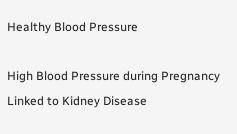Healthy Blood Pressure

High Blood Pressure during Pregnancy Linked to Kidney Disease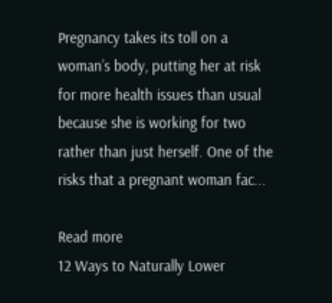Pregnancy takes its toll on a woman’s body, putting her at risk for more health issues than usual because she is working for two rather than just herself. One of the risks that a pregnant woman fac...

Read more
12 Ways to Naturally Lower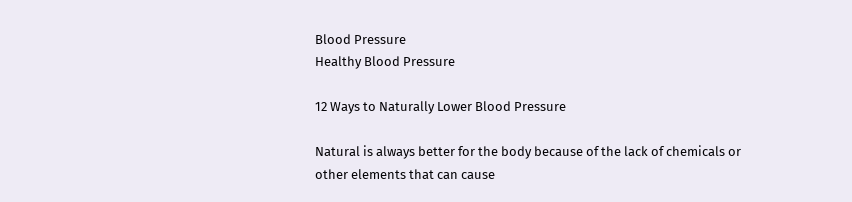Blood Pressure
Healthy Blood Pressure

12 Ways to Naturally Lower Blood Pressure

Natural is always better for the body because of the lack of chemicals or other elements that can cause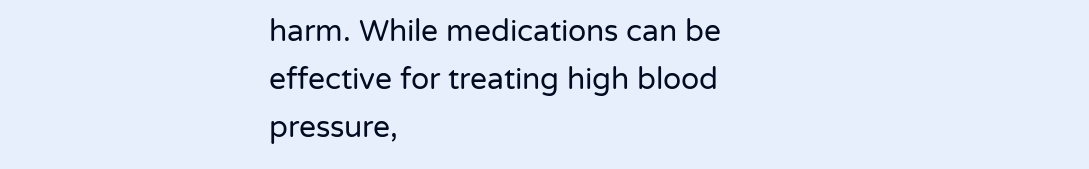harm. While medications can be effective for treating high blood pressure,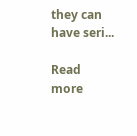they can have seri...

Read more